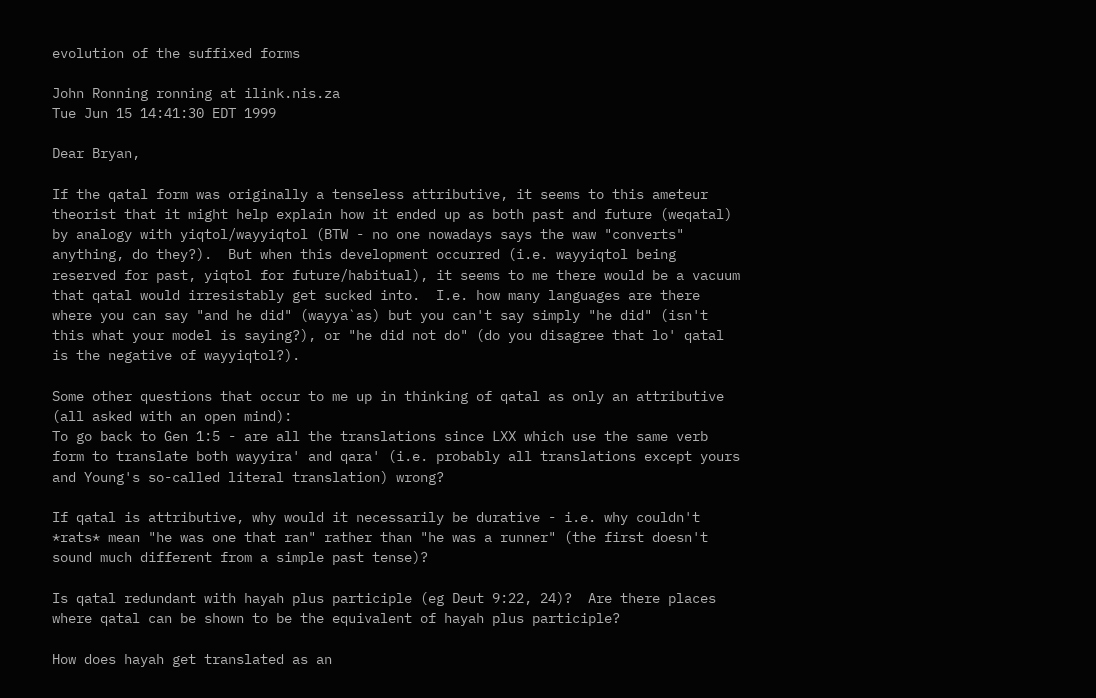evolution of the suffixed forms

John Ronning ronning at ilink.nis.za
Tue Jun 15 14:41:30 EDT 1999

Dear Bryan,

If the qatal form was originally a tenseless attributive, it seems to this ameteur
theorist that it might help explain how it ended up as both past and future (weqatal)
by analogy with yiqtol/wayyiqtol (BTW - no one nowadays says the waw "converts"
anything, do they?).  But when this development occurred (i.e. wayyiqtol being
reserved for past, yiqtol for future/habitual), it seems to me there would be a vacuum
that qatal would irresistably get sucked into.  I.e. how many languages are there
where you can say "and he did" (wayya`as) but you can't say simply "he did" (isn't
this what your model is saying?), or "he did not do" (do you disagree that lo' qatal
is the negative of wayyiqtol?).

Some other questions that occur to me up in thinking of qatal as only an attributive
(all asked with an open mind):
To go back to Gen 1:5 - are all the translations since LXX which use the same verb
form to translate both wayyira' and qara' (i.e. probably all translations except yours
and Young's so-called literal translation) wrong?

If qatal is attributive, why would it necessarily be durative - i.e. why couldn't
*rats* mean "he was one that ran" rather than "he was a runner" (the first doesn't
sound much different from a simple past tense)?

Is qatal redundant with hayah plus participle (eg Deut 9:22, 24)?  Are there places
where qatal can be shown to be the equivalent of hayah plus participle?

How does hayah get translated as an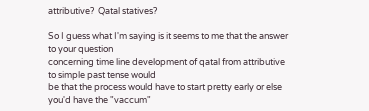attributive?  Qatal statives?

So I guess what I'm saying is it seems to me that the answer to your question
concerning time line development of qatal from attributive to simple past tense would
be that the process would have to start pretty early or else you'd have the "vaccum"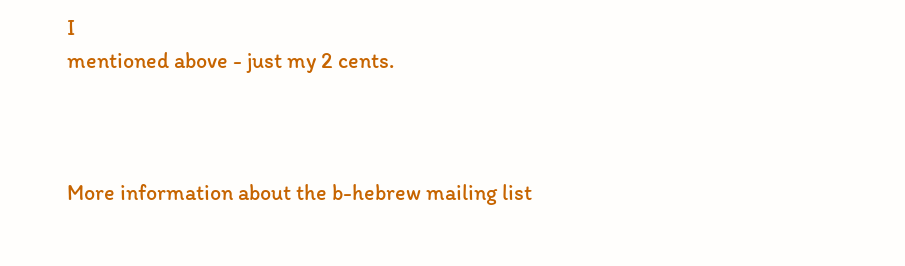I
mentioned above - just my 2 cents.



More information about the b-hebrew mailing list